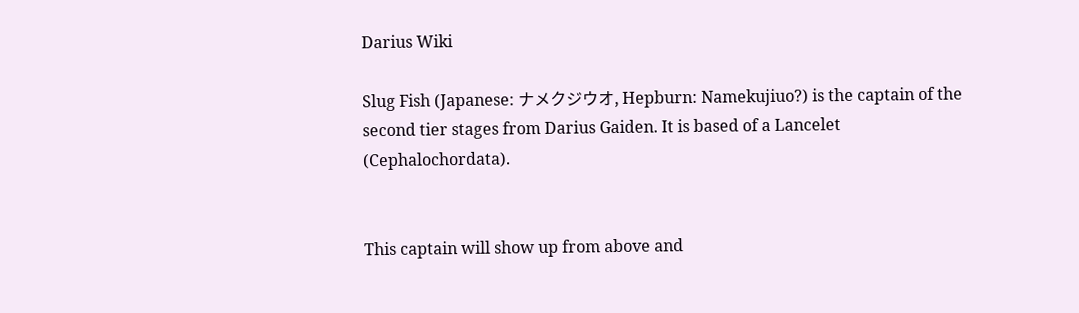Darius Wiki

Slug Fish (Japanese: ナメクジウオ, Hepburn: Namekujiuo?) is the captain of the second tier stages from Darius Gaiden. It is based of a Lancelet (Cephalochordata).


This captain will show up from above and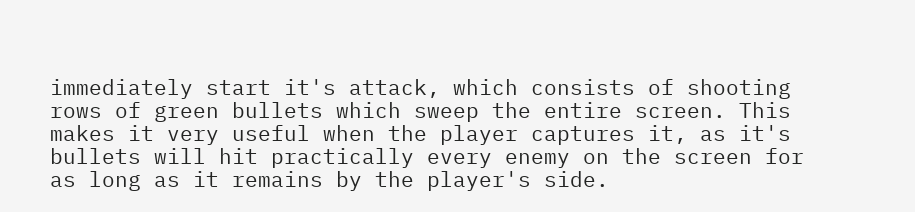immediately start it's attack, which consists of shooting rows of green bullets which sweep the entire screen. This makes it very useful when the player captures it, as it's bullets will hit practically every enemy on the screen for as long as it remains by the player's side.